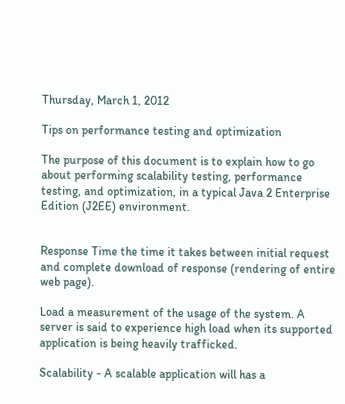Thursday, March 1, 2012

Tips on performance testing and optimization

The purpose of this document is to explain how to go about performing scalability testing, performance testing, and optimization, in a typical Java 2 Enterprise Edition (J2EE) environment.


Response Time the time it takes between initial request and complete download of response (rendering of entire web page).

Load a measurement of the usage of the system. A server is said to experience high load when its supported application is being heavily trafficked.

Scalability - A scalable application will has a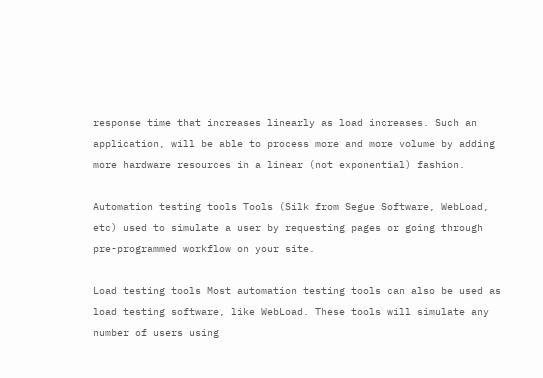response time that increases linearly as load increases. Such an application, will be able to process more and more volume by adding more hardware resources in a linear (not exponential) fashion.

Automation testing tools Tools (Silk from Segue Software, WebLoad, etc) used to simulate a user by requesting pages or going through pre-programmed workflow on your site.

Load testing tools Most automation testing tools can also be used as load testing software, like WebLoad. These tools will simulate any number of users using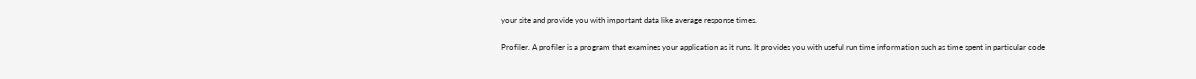your site and provide you with important data like average response times.

Profiler. A profiler is a program that examines your application as it runs. It provides you with useful run time information such as time spent in particular code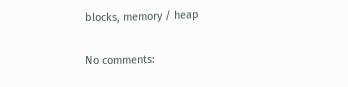blocks, memory / heap

No comments: